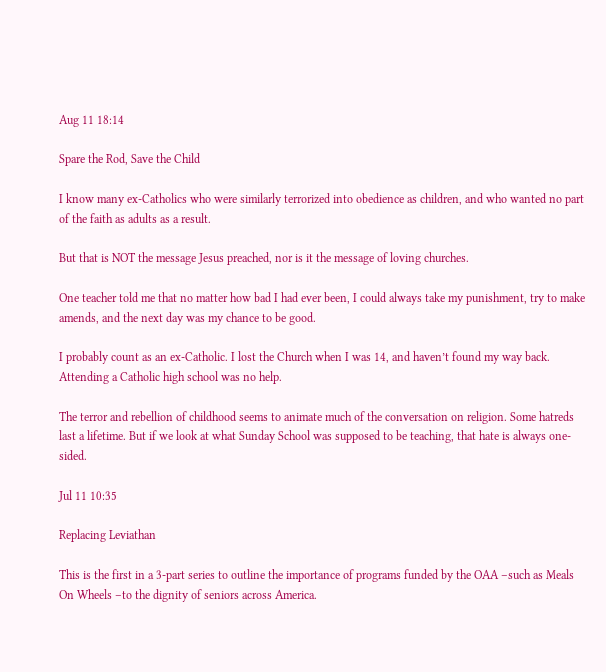Aug 11 18:14

Spare the Rod, Save the Child

I know many ex-Catholics who were similarly terrorized into obedience as children, and who wanted no part of the faith as adults as a result.

But that is NOT the message Jesus preached, nor is it the message of loving churches.

One teacher told me that no matter how bad I had ever been, I could always take my punishment, try to make amends, and the next day was my chance to be good.

I probably count as an ex-Catholic. I lost the Church when I was 14, and haven’t found my way back. Attending a Catholic high school was no help.

The terror and rebellion of childhood seems to animate much of the conversation on religion. Some hatreds last a lifetime. But if we look at what Sunday School was supposed to be teaching, that hate is always one-sided.

Jul 11 10:35

Replacing Leviathan

This is the first in a 3-part series to outline the importance of programs funded by the OAA –such as Meals On Wheels –to the dignity of seniors across America.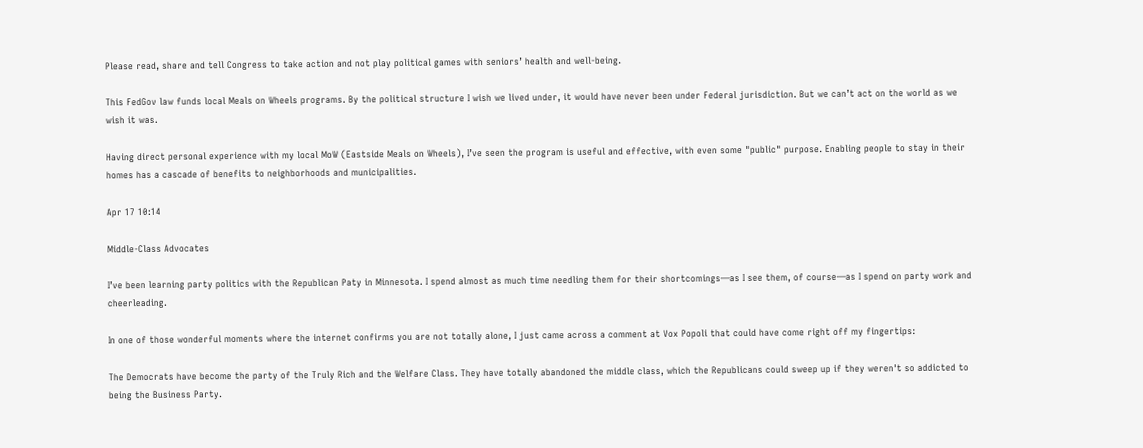Please read, share and tell Congress to take action and not play political games with seniors’ health and well-being.

This FedGov law funds local Meals on Wheels programs. By the political structure I wish we lived under, it would have never been under Federal jurisdiction. But we can’t act on the world as we wish it was.

Having direct personal experience with my local MoW (Eastside Meals on Wheels), I’ve seen the program is useful and effective, with even some "public" purpose. Enabling people to stay in their homes has a cascade of benefits to neighborhoods and municipalities.

Apr 17 10:14

Middle-Class Advocates

I’ve been learning party politics with the Republican Paty in Minnesota. I spend almost as much time needling them for their shortcomings—as I see them, of course—as I spend on party work and cheerleading.

In one of those wonderful moments where the internet confirms you are not totally alone, I just came across a comment at Vox Popoli that could have come right off my fingertips:

The Democrats have become the party of the Truly Rich and the Welfare Class. They have totally abandoned the middle class, which the Republicans could sweep up if they weren't so addicted to being the Business Party.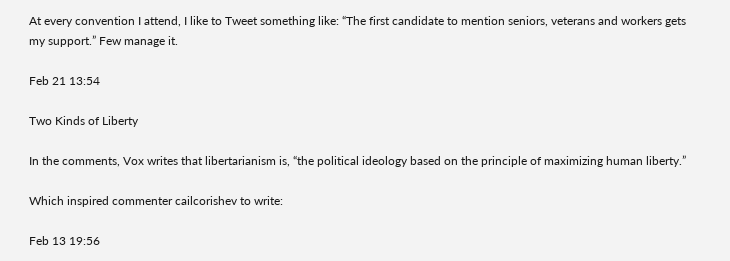At every convention I attend, I like to Tweet something like: “The first candidate to mention seniors, veterans and workers gets my support.” Few manage it.

Feb 21 13:54

Two Kinds of Liberty

In the comments, Vox writes that libertarianism is, “the political ideology based on the principle of maximizing human liberty.”

Which inspired commenter cailcorishev to write:

Feb 13 19:56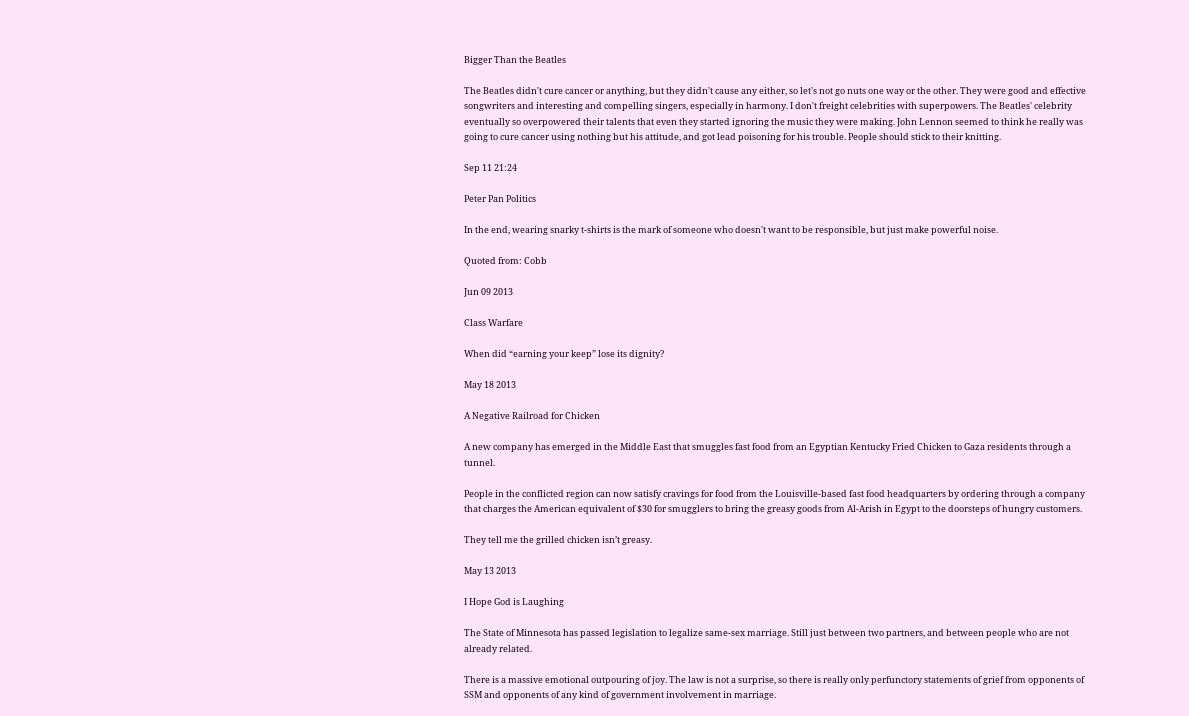Bigger Than the Beatles

The Beatles didn't cure cancer or anything, but they didn't cause any either, so let's not go nuts one way or the other. They were good and effective songwriters and interesting and compelling singers, especially in harmony. I don't freight celebrities with superpowers. The Beatles' celebrity eventually so overpowered their talents that even they started ignoring the music they were making. John Lennon seemed to think he really was going to cure cancer using nothing but his attitude, and got lead poisoning for his trouble. People should stick to their knitting.

Sep 11 21:24

Peter Pan Politics

In the end, wearing snarky t-shirts is the mark of someone who doesn't want to be responsible, but just make powerful noise.

Quoted from: Cobb

Jun 09 2013

Class Warfare

When did “earning your keep” lose its dignity?

May 18 2013

A Negative Railroad for Chicken

A new company has emerged in the Middle East that smuggles fast food from an Egyptian Kentucky Fried Chicken to Gaza residents through a tunnel.

People in the conflicted region can now satisfy cravings for food from the Louisville-based fast food headquarters by ordering through a company that charges the American equivalent of $30 for smugglers to bring the greasy goods from Al-Arish in Egypt to the doorsteps of hungry customers.

They tell me the grilled chicken isn’t greasy.

May 13 2013

I Hope God is Laughing

The State of Minnesota has passed legislation to legalize same-sex marriage. Still just between two partners, and between people who are not already related.

There is a massive emotional outpouring of joy. The law is not a surprise, so there is really only perfunctory statements of grief from opponents of SSM and opponents of any kind of government involvement in marriage.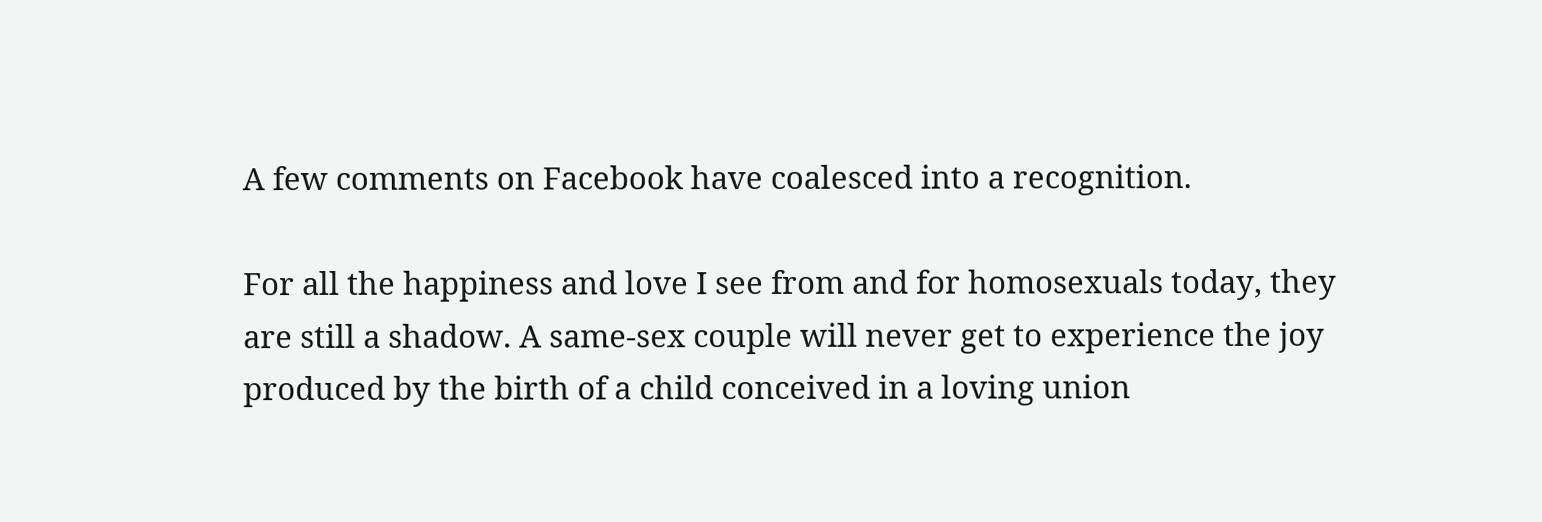A few comments on Facebook have coalesced into a recognition.

For all the happiness and love I see from and for homosexuals today, they are still a shadow. A same-sex couple will never get to experience the joy produced by the birth of a child conceived in a loving union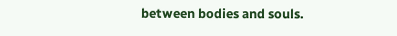between bodies and souls.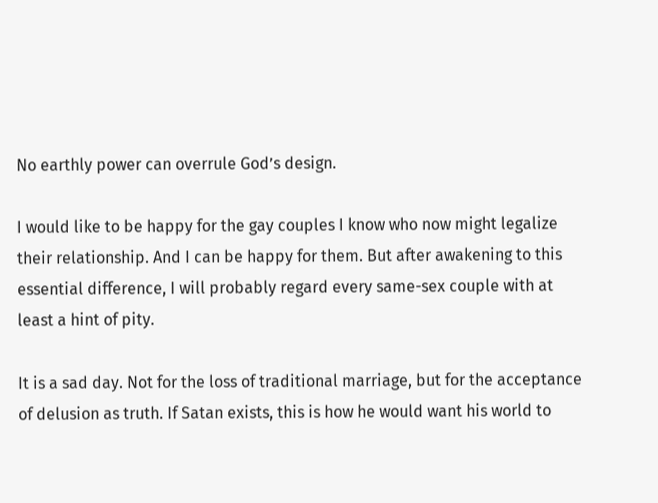No earthly power can overrule God’s design.

I would like to be happy for the gay couples I know who now might legalize their relationship. And I can be happy for them. But after awakening to this essential difference, I will probably regard every same-sex couple with at least a hint of pity.

It is a sad day. Not for the loss of traditional marriage, but for the acceptance of delusion as truth. If Satan exists, this is how he would want his world to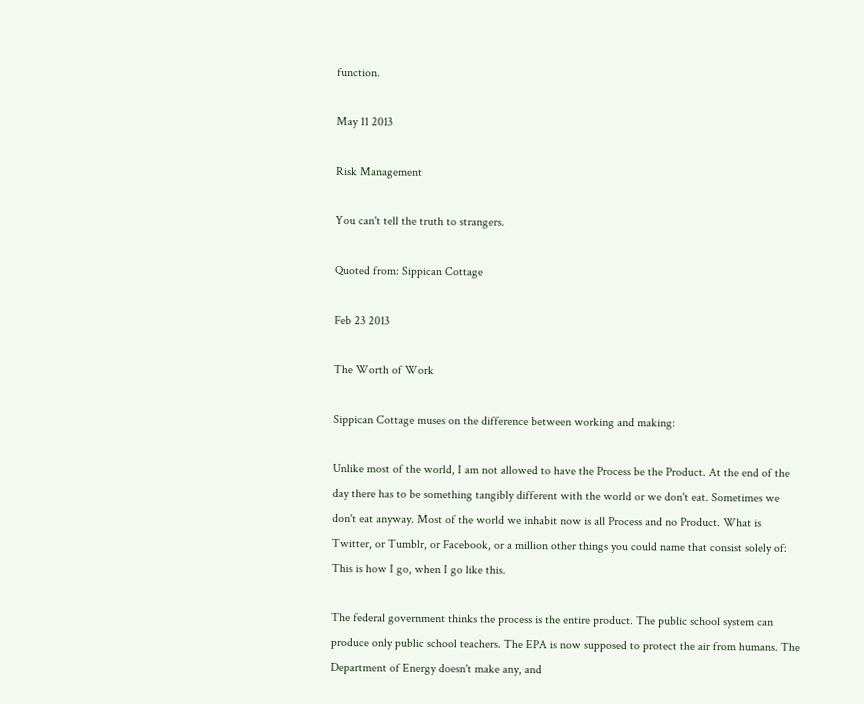function.

May 11 2013

Risk Management

You can't tell the truth to strangers.

Quoted from: Sippican Cottage

Feb 23 2013

The Worth of Work

Sippican Cottage muses on the difference between working and making:

Unlike most of the world, I am not allowed to have the Process be the Product. At the end of the day there has to be something tangibly different with the world or we don't eat. Sometimes we don't eat anyway. Most of the world we inhabit now is all Process and no Product. What is Twitter, or Tumblr, or Facebook, or a million other things you could name that consist solely of: This is how I go, when I go like this.

The federal government thinks the process is the entire product. The public school system can produce only public school teachers. The EPA is now supposed to protect the air from humans. The Department of Energy doesn't make any, and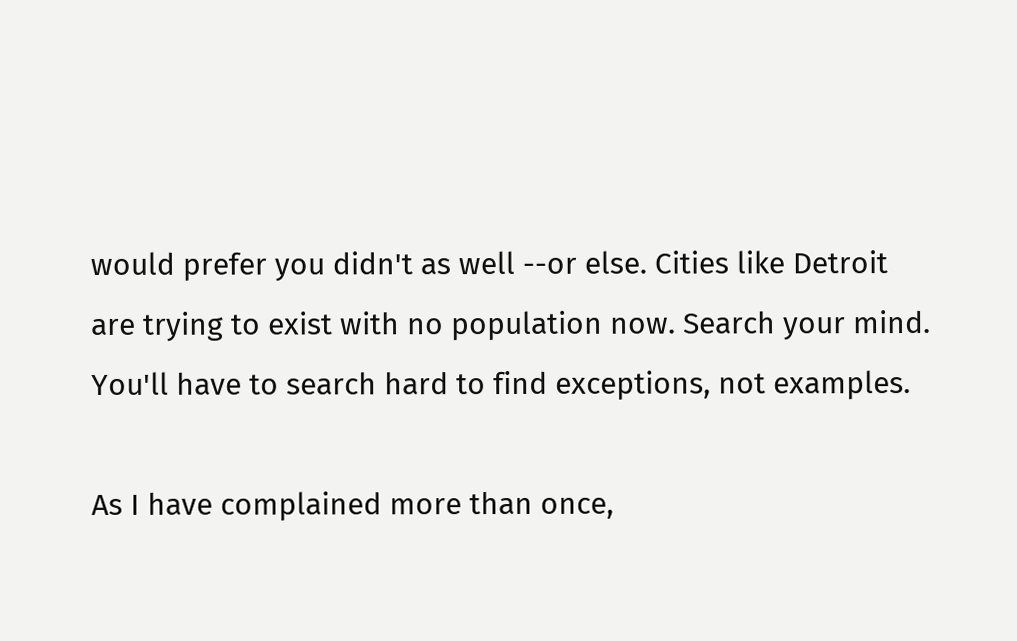would prefer you didn't as well --or else. Cities like Detroit are trying to exist with no population now. Search your mind. You'll have to search hard to find exceptions, not examples.

As I have complained more than once,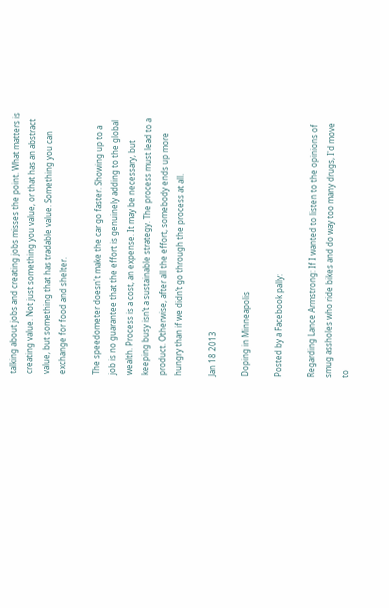talking about jobs and creating jobs misses the point. What matters is creating value. Not just something you value, or that has an abstract value, but something that has tradable value. Something you can exchange for food and shelter.

The speedometer doesn't make the car go faster. Showing up to a job is no guarantee that the effort is genuinely adding to the global wealth. Process is a cost, an expense. It may be necessary, but keeping busy isn’t a sustainable strategy. The process must lead to a product. Otherwise, after all the effort, somebody ends up more hungry than if we didn’t go through the process at all.

Jan 18 2013

Doping in Minneapolis

Posted by a Facebook pally:

Regarding Lance Armstrong: If I wanted to listen to the opinions of smug assholes who ride bikes and do way too many drugs, I'd move to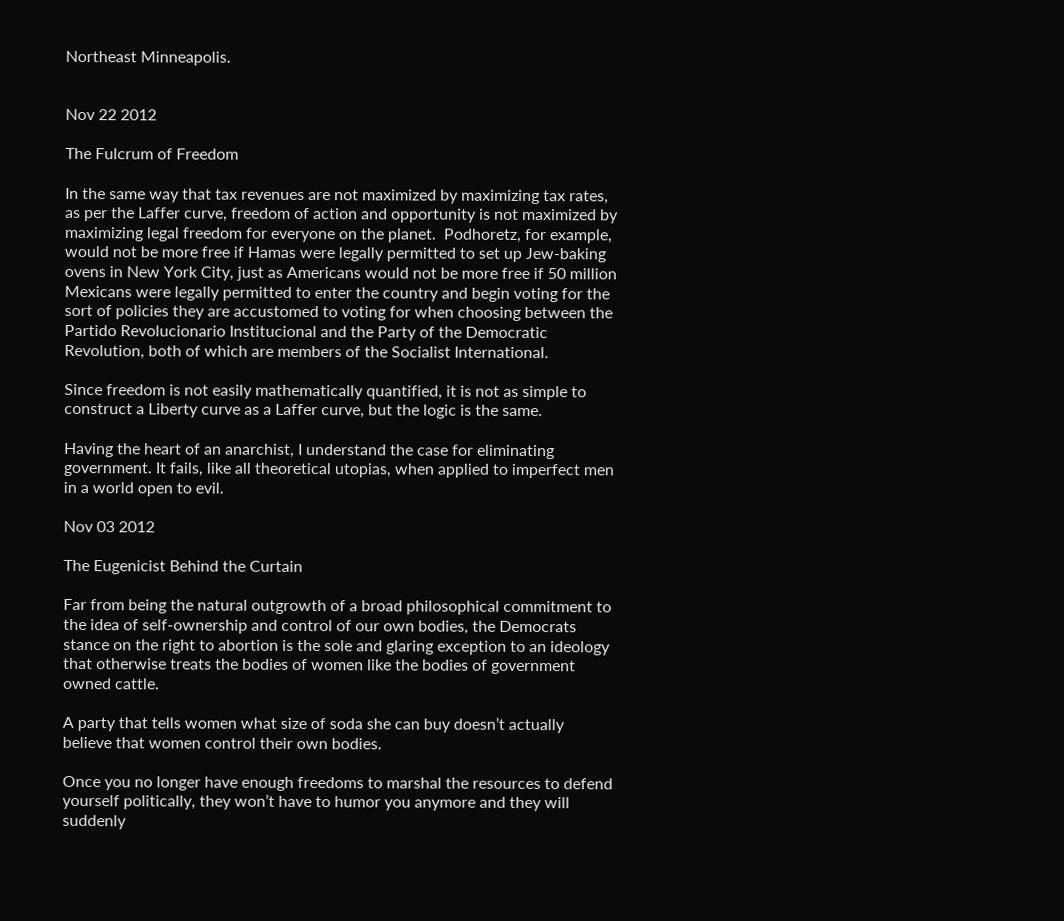Northeast Minneapolis.


Nov 22 2012

The Fulcrum of Freedom

In the same way that tax revenues are not maximized by maximizing tax rates, as per the Laffer curve, freedom of action and opportunity is not maximized by maximizing legal freedom for everyone on the planet.  Podhoretz, for example, would not be more free if Hamas were legally permitted to set up Jew-baking ovens in New York City, just as Americans would not be more free if 50 million Mexicans were legally permitted to enter the country and begin voting for the sort of policies they are accustomed to voting for when choosing between the Partido Revolucionario Institucional and the Party of the Democratic Revolution, both of which are members of the Socialist International.

Since freedom is not easily mathematically quantified, it is not as simple to construct a Liberty curve as a Laffer curve, but the logic is the same.

Having the heart of an anarchist, I understand the case for eliminating government. It fails, like all theoretical utopias, when applied to imperfect men in a world open to evil.

Nov 03 2012

The Eugenicist Behind the Curtain

Far from being the natural outgrowth of a broad philosophical commitment to the idea of self-ownership and control of our own bodies, the Democrats stance on the right to abortion is the sole and glaring exception to an ideology that otherwise treats the bodies of women like the bodies of government owned cattle.

A party that tells women what size of soda she can buy doesn’t actually believe that women control their own bodies.

Once you no longer have enough freedoms to marshal the resources to defend yourself politically, they won’t have to humor you anymore and they will suddenly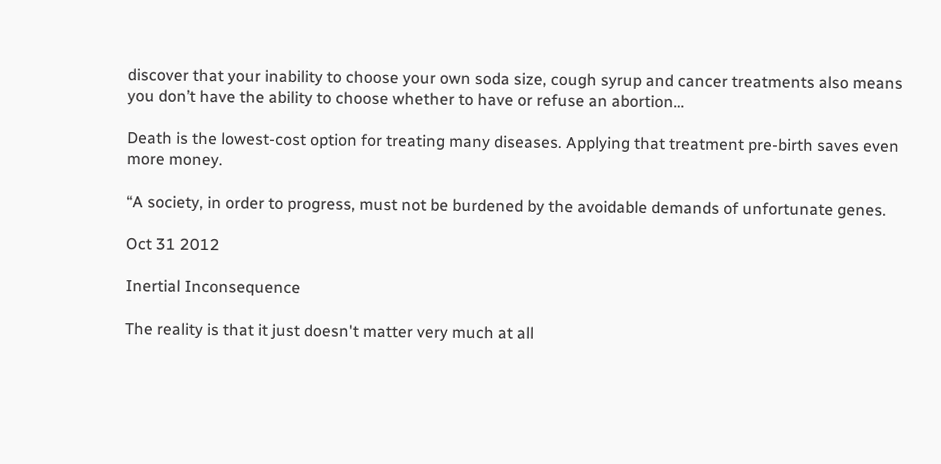discover that your inability to choose your own soda size, cough syrup and cancer treatments also means you don’t have the ability to choose whether to have or refuse an abortion…

Death is the lowest-cost option for treating many diseases. Applying that treatment pre-birth saves even more money.

“A society, in order to progress, must not be burdened by the avoidable demands of unfortunate genes.

Oct 31 2012

Inertial Inconsequence

The reality is that it just doesn't matter very much at all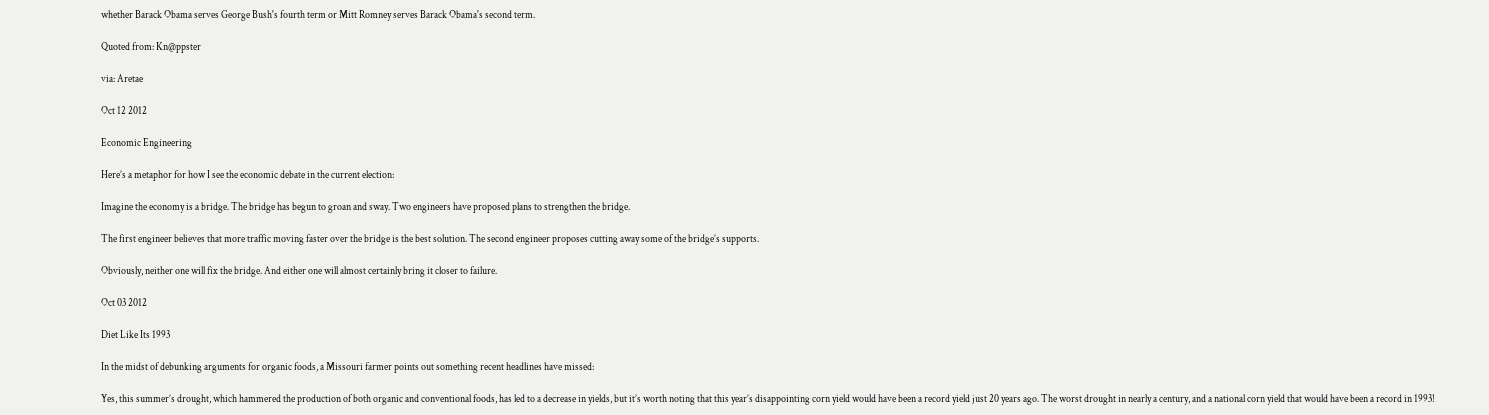whether Barack Obama serves George Bush's fourth term or Mitt Romney serves Barack Obama's second term.

Quoted from: Kn@ppster

via: Aretae

Oct 12 2012

Economic Engineering

Here’s a metaphor for how I see the economic debate in the current election:

Imagine the economy is a bridge. The bridge has begun to groan and sway. Two engineers have proposed plans to strengthen the bridge.

The first engineer believes that more traffic moving faster over the bridge is the best solution. The second engineer proposes cutting away some of the bridge’s supports.

Obviously, neither one will fix the bridge. And either one will almost certainly bring it closer to failure.

Oct 03 2012

Diet Like Its 1993

In the midst of debunking arguments for organic foods, a Missouri farmer points out something recent headlines have missed:

Yes, this summer’s drought, which hammered the production of both organic and conventional foods, has led to a decrease in yields, but it’s worth noting that this year’s disappointing corn yield would have been a record yield just 20 years ago. The worst drought in nearly a century, and a national corn yield that would have been a record in 1993!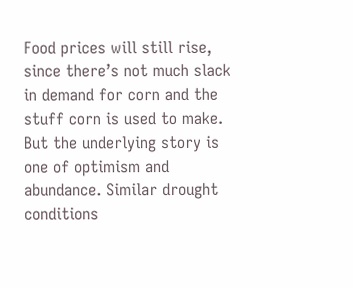Food prices will still rise, since there’s not much slack in demand for corn and the stuff corn is used to make. But the underlying story is one of optimism and abundance. Similar drought conditions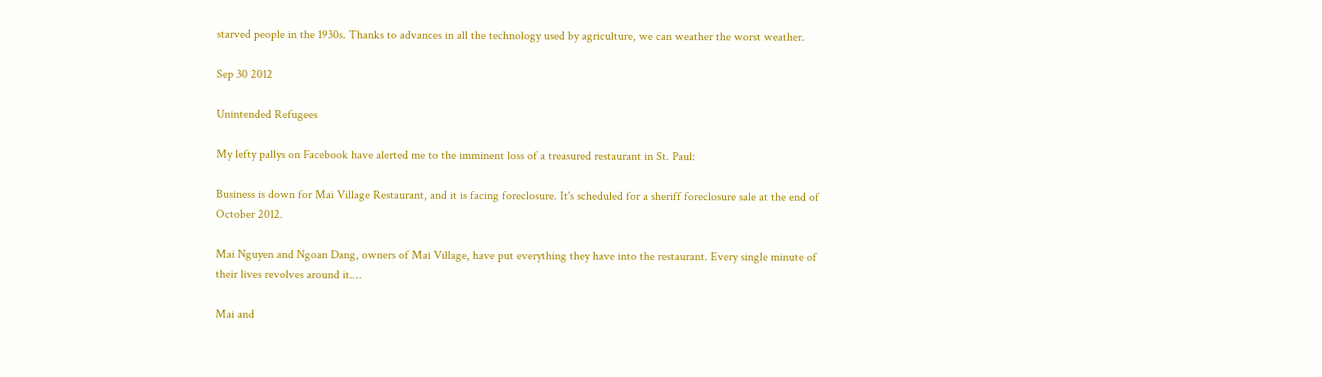starved people in the 1930s. Thanks to advances in all the technology used by agriculture, we can weather the worst weather.

Sep 30 2012

Unintended Refugees

My lefty pallys on Facebook have alerted me to the imminent loss of a treasured restaurant in St. Paul:

Business is down for Mai Village Restaurant, and it is facing foreclosure. It's scheduled for a sheriff foreclosure sale at the end of October 2012.

Mai Nguyen and Ngoan Dang, owners of Mai Village, have put everything they have into the restaurant. Every single minute of their lives revolves around it.…

Mai and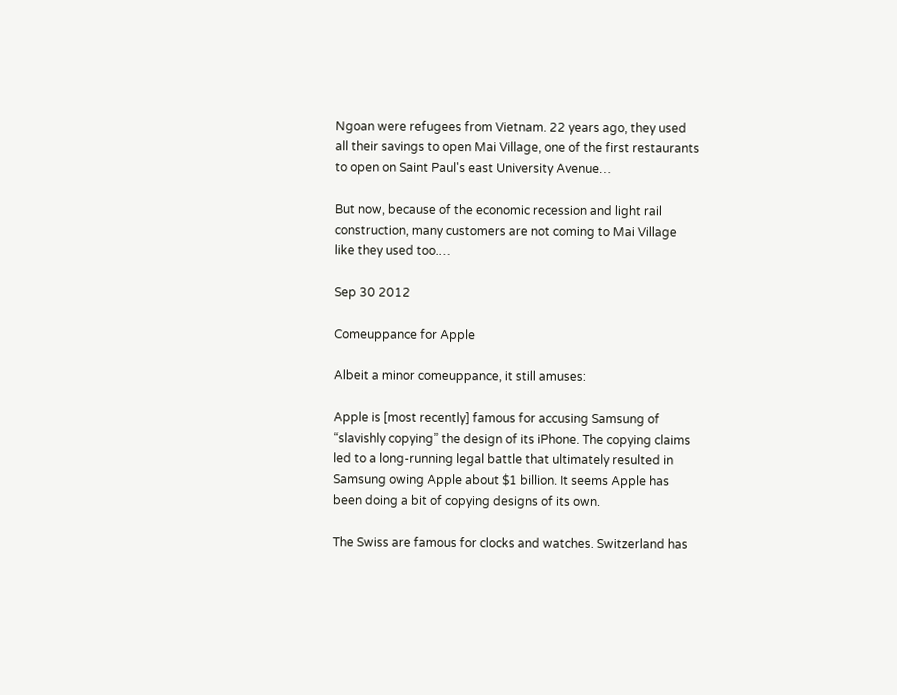Ngoan were refugees from Vietnam. 22 years ago, they used all their savings to open Mai Village, one of the first restaurants to open on Saint Paul's east University Avenue…

But now, because of the economic recession and light rail construction, many customers are not coming to Mai Village like they used too.…

Sep 30 2012

Comeuppance for Apple

Albeit a minor comeuppance, it still amuses:

Apple is [most recently] famous for accusing Samsung of “slavishly copying” the design of its iPhone. The copying claims led to a long-running legal battle that ultimately resulted in Samsung owing Apple about $1 billion. It seems Apple has been doing a bit of copying designs of its own.

The Swiss are famous for clocks and watches. Switzerland has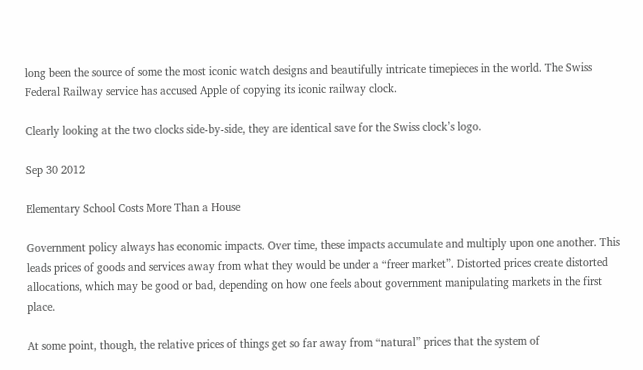long been the source of some the most iconic watch designs and beautifully intricate timepieces in the world. The Swiss Federal Railway service has accused Apple of copying its iconic railway clock.

Clearly looking at the two clocks side-by-side, they are identical save for the Swiss clock’s logo.

Sep 30 2012

Elementary School Costs More Than a House

Government policy always has economic impacts. Over time, these impacts accumulate and multiply upon one another. This leads prices of goods and services away from what they would be under a “freer market”. Distorted prices create distorted allocations, which may be good or bad, depending on how one feels about government manipulating markets in the first place.

At some point, though, the relative prices of things get so far away from “natural” prices that the system of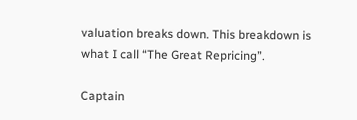valuation breaks down. This breakdown is what I call “The Great Repricing”.

Captain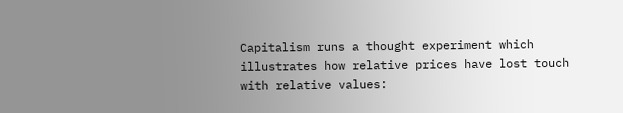Capitalism runs a thought experiment which illustrates how relative prices have lost touch with relative values: